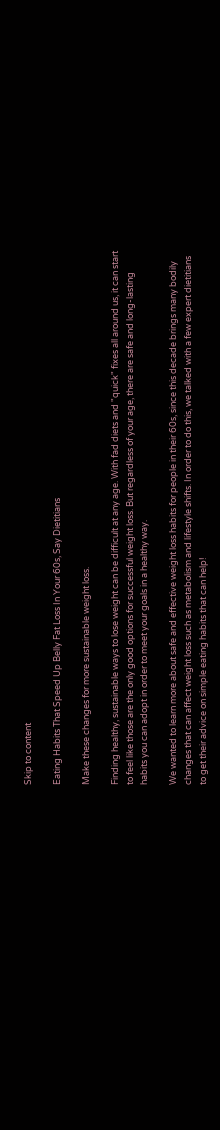Skip to content

Eating Habits That Speed Up Belly Fat Loss In Your 60s, Say Dietitians

Make these changes for more sustainable weight loss.

Finding healthy, sustainable ways to lose weight can be difficult at any age. With fad diets and "quick" fixes all around us, it can start to feel like those are the only good options for successful weight loss. But regardless of your age, there are safe and long-lasting habits you can adopt in order to meet your goals in a healthy way.

We wanted to learn more about safe and effective weight loss habits for people in their 60s, since this decade brings many bodily changes that can affect weight loss such as metabolism and lifestyle shifts. In order to do this, we talked with a few expert dietitians to get their advice on simple eating habits that can help!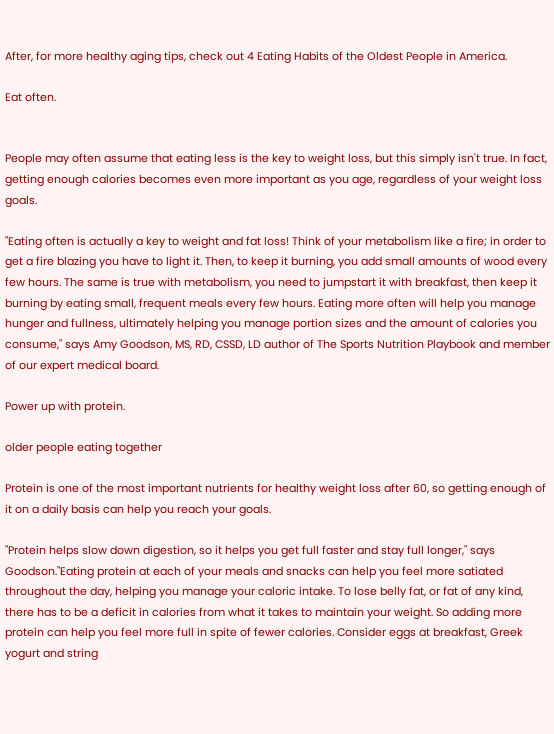After, for more healthy aging tips, check out 4 Eating Habits of the Oldest People in America.

Eat often.


People may often assume that eating less is the key to weight loss, but this simply isn't true. In fact, getting enough calories becomes even more important as you age, regardless of your weight loss goals.

"Eating often is actually a key to weight and fat loss! Think of your metabolism like a fire; in order to get a fire blazing you have to light it. Then, to keep it burning, you add small amounts of wood every few hours. The same is true with metabolism, you need to jumpstart it with breakfast, then keep it burning by eating small, frequent meals every few hours. Eating more often will help you manage hunger and fullness, ultimately helping you manage portion sizes and the amount of calories you consume," says Amy Goodson, MS, RD, CSSD, LD author of The Sports Nutrition Playbook and member of our expert medical board.

Power up with protein.

older people eating together

Protein is one of the most important nutrients for healthy weight loss after 60, so getting enough of it on a daily basis can help you reach your goals.

"Protein helps slow down digestion, so it helps you get full faster and stay full longer," says Goodson."Eating protein at each of your meals and snacks can help you feel more satiated throughout the day, helping you manage your caloric intake. To lose belly fat, or fat of any kind, there has to be a deficit in calories from what it takes to maintain your weight. So adding more protein can help you feel more full in spite of fewer calories. Consider eggs at breakfast, Greek yogurt and string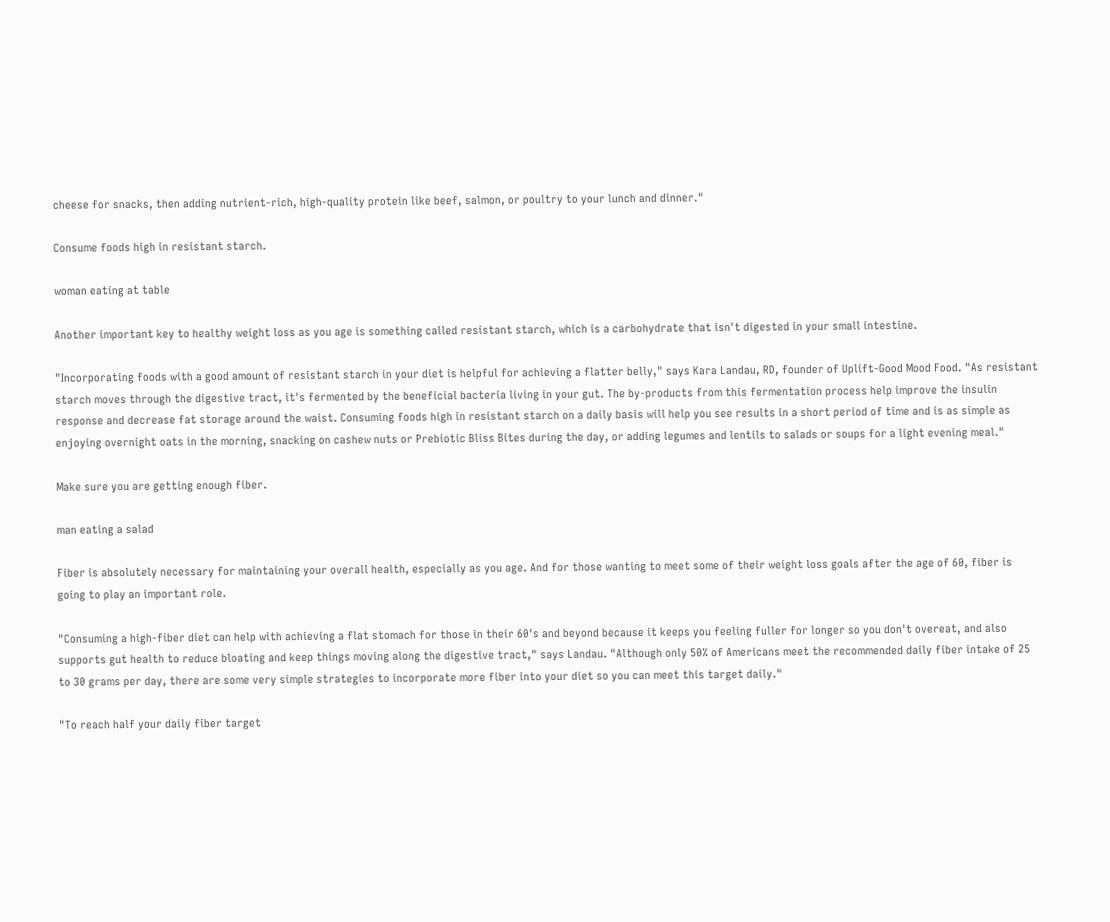cheese for snacks, then adding nutrient-rich, high-quality protein like beef, salmon, or poultry to your lunch and dinner."

Consume foods high in resistant starch.

woman eating at table

Another important key to healthy weight loss as you age is something called resistant starch, which is a carbohydrate that isn't digested in your small intestine.

"Incorporating foods with a good amount of resistant starch in your diet is helpful for achieving a flatter belly," says Kara Landau, RD, founder of Uplift-Good Mood Food. "As resistant starch moves through the digestive tract, it's fermented by the beneficial bacteria living in your gut. The by-products from this fermentation process help improve the insulin response and decrease fat storage around the waist. Consuming foods high in resistant starch on a daily basis will help you see results in a short period of time and is as simple as enjoying overnight oats in the morning, snacking on cashew nuts or Prebiotic Bliss Bites during the day, or adding legumes and lentils to salads or soups for a light evening meal."

Make sure you are getting enough fiber.

man eating a salad

Fiber is absolutely necessary for maintaining your overall health, especially as you age. And for those wanting to meet some of their weight loss goals after the age of 60, fiber is going to play an important role.

"Consuming a high-fiber diet can help with achieving a flat stomach for those in their 60's and beyond because it keeps you feeling fuller for longer so you don't overeat, and also supports gut health to reduce bloating and keep things moving along the digestive tract," says Landau. "Although only 50% of Americans meet the recommended daily fiber intake of 25 to 30 grams per day, there are some very simple strategies to incorporate more fiber into your diet so you can meet this target daily."

"To reach half your daily fiber target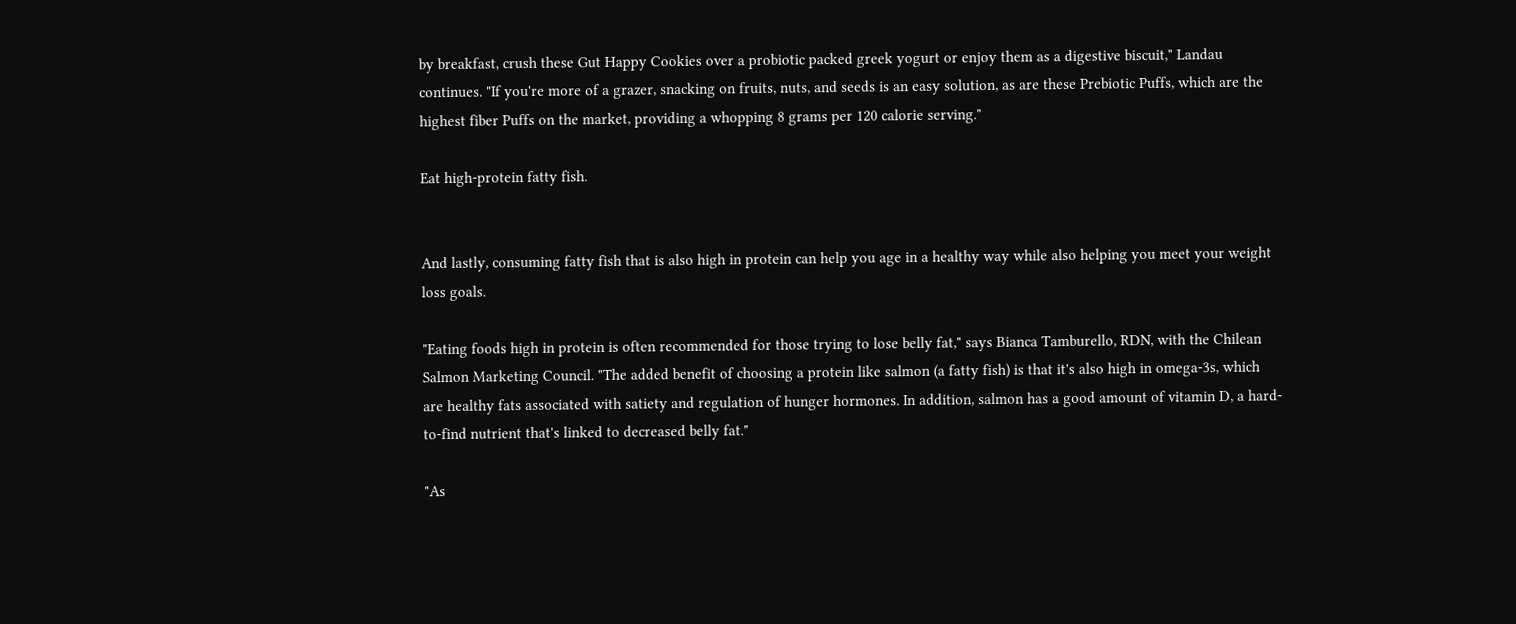by breakfast, crush these Gut Happy Cookies over a probiotic packed greek yogurt or enjoy them as a digestive biscuit," Landau continues. "If you're more of a grazer, snacking on fruits, nuts, and seeds is an easy solution, as are these Prebiotic Puffs, which are the highest fiber Puffs on the market, providing a whopping 8 grams per 120 calorie serving."

Eat high-protein fatty fish.


And lastly, consuming fatty fish that is also high in protein can help you age in a healthy way while also helping you meet your weight loss goals.

"Eating foods high in protein is often recommended for those trying to lose belly fat," says Bianca Tamburello, RDN, with the Chilean Salmon Marketing Council. "The added benefit of choosing a protein like salmon (a fatty fish) is that it's also high in omega-3s, which are healthy fats associated with satiety and regulation of hunger hormones. In addition, salmon has a good amount of vitamin D, a hard-to-find nutrient that's linked to decreased belly fat."

"As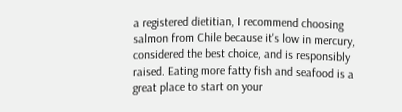a registered dietitian, I recommend choosing salmon from Chile because it's low in mercury, considered the best choice, and is responsibly raised. Eating more fatty fish and seafood is a great place to start on your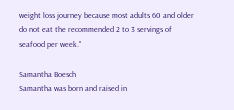weight loss journey because most adults 60 and older do not eat the recommended 2 to 3 servings of seafood per week."

Samantha Boesch
Samantha was born and raised in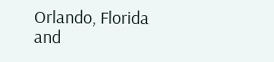Orlando, Florida and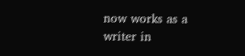now works as a writer in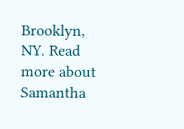Brooklyn, NY. Read more about Samantha